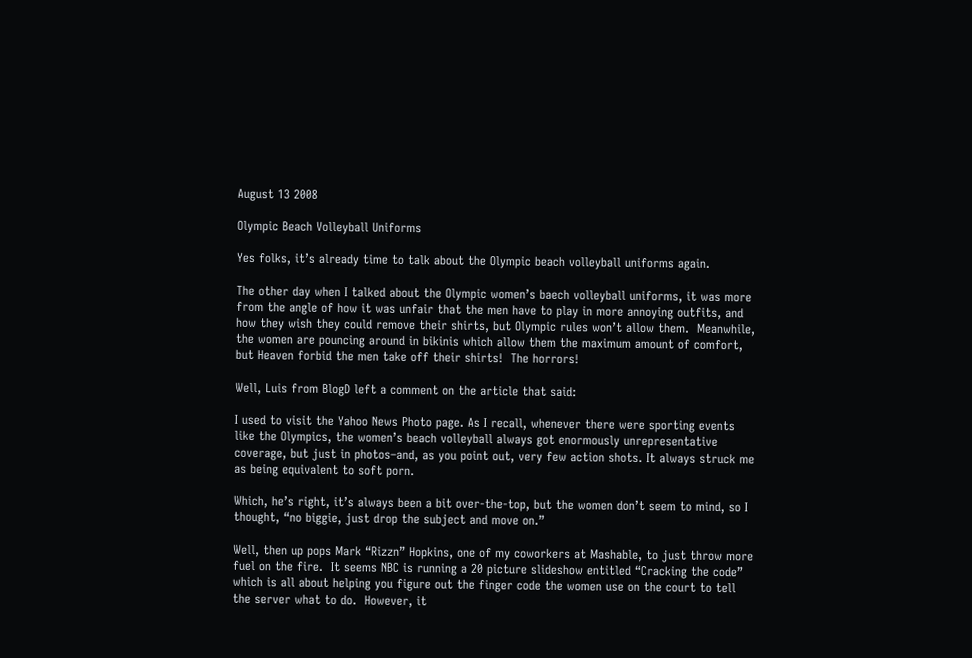August 13 2008

Olympic Beach Volleyball Uniforms

Yes folks, it’s already time to talk about the Olympic beach volleyball uniforms again.

The other day when I talked about the Olympic women’s baech volleyball uniforms, it was more from the angle of how it was unfair that the men have to play in more annoying outfits, and how they wish they could remove their shirts, but Olympic rules won’t allow them.  Meanwhile, the women are pouncing around in bikinis which allow them the maximum amount of comfort, but Heaven forbid the men take off their shirts!  The horrors!

Well, Luis from BlogD left a comment on the article that said:

I used to visit the Yahoo News Photo page. As I recall, whenever there were sporting events like the Olympics, the women’s beach volleyball always got enormously unrepresentative coverage, but just in photos–and, as you point out, very few action shots. It always struck me as being equivalent to soft porn.

Which, he’s right, it’s always been a bit over-the-top, but the women don’t seem to mind, so I thought, “no biggie, just drop the subject and move on.”

Well, then up pops Mark “Rizzn” Hopkins, one of my coworkers at Mashable, to just throw more fuel on the fire.  It seems NBC is running a 20 picture slideshow entitled “Cracking the code” which is all about helping you figure out the finger code the women use on the court to tell the server what to do.  However, it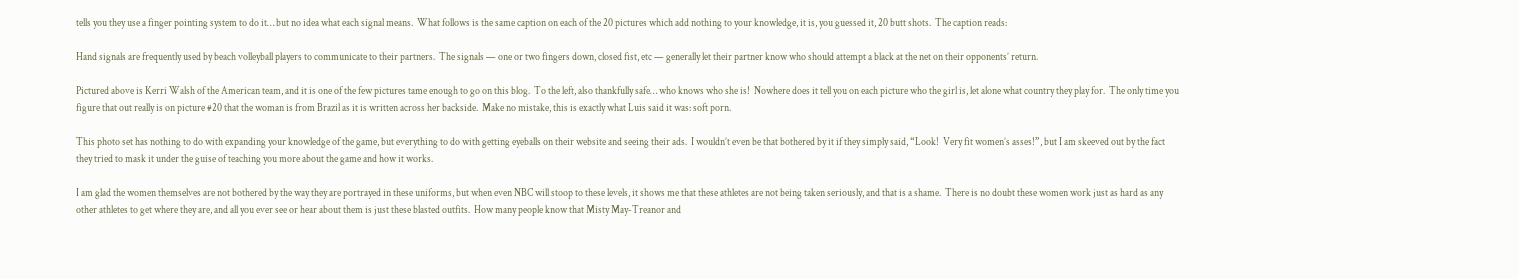tells you they use a finger pointing system to do it… but no idea what each signal means.  What follows is the same caption on each of the 20 pictures which add nothing to your knowledge, it is, you guessed it, 20 butt shots.  The caption reads:

Hand signals are frequently used by beach volleyball players to communicate to their partners.  The signals — one or two fingers down, closed fist, etc — generally let their partner know who should attempt a black at the net on their opponents’ return.

Pictured above is Kerri Walsh of the American team, and it is one of the few pictures tame enough to go on this blog.  To the left, also thankfully safe… who knows who she is!  Nowhere does it tell you on each picture who the girl is, let alone what country they play for.  The only time you figure that out really is on picture #20 that the woman is from Brazil as it is written across her backside.  Make no mistake, this is exactly what Luis said it was: soft porn.

This photo set has nothing to do with expanding your knowledge of the game, but everything to do with getting eyeballs on their website and seeing their ads.  I wouldn’t even be that bothered by it if they simply said, “Look!  Very fit women’s asses!”, but I am skeeved out by the fact they tried to mask it under the guise of teaching you more about the game and how it works.

I am glad the women themselves are not bothered by the way they are portrayed in these uniforms, but when even NBC will stoop to these levels, it shows me that these athletes are not being taken seriously, and that is a shame.  There is no doubt these women work just as hard as any other athletes to get where they are, and all you ever see or hear about them is just these blasted outfits.  How many people know that Misty May-Treanor and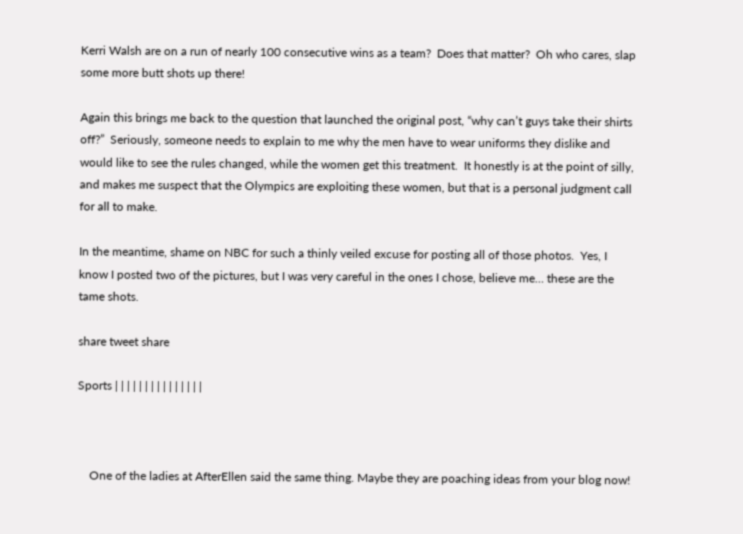Kerri Walsh are on a run of nearly 100 consecutive wins as a team?  Does that matter?  Oh who cares, slap some more butt shots up there!

Again this brings me back to the question that launched the original post, “why can’t guys take their shirts off?”  Seriously, someone needs to explain to me why the men have to wear uniforms they dislike and would like to see the rules changed, while the women get this treatment.  It honestly is at the point of silly, and makes me suspect that the Olympics are exploiting these women, but that is a personal judgment call for all to make.

In the meantime, shame on NBC for such a thinly veiled excuse for posting all of those photos.  Yes, I know I posted two of the pictures, but I was very careful in the ones I chose, believe me… these are the tame shots.

share tweet share

Sports | | | | | | | | | | | | | | |



    One of the ladies at AfterEllen said the same thing. Maybe they are poaching ideas from your blog now!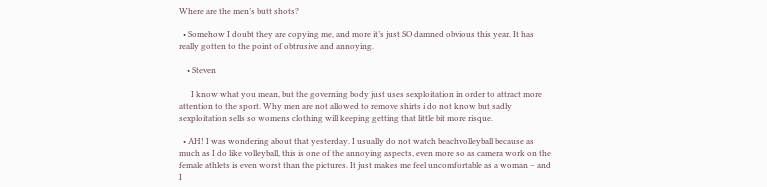Where are the men’s butt shots?

  • Somehow I doubt they are copying me, and more it’s just SO damned obvious this year. It has really gotten to the point of obtrusive and annoying.

    • Steven

      I know what you mean, but the governing body just uses sexploitation in order to attract more attention to the sport. Why men are not allowed to remove shirts i do not know but sadly sexploitation sells so womens clothing will keeping getting that little bit more risque.

  • AH! I was wondering about that yesterday. I usually do not watch beachvolleyball because as much as I do like volleyball, this is one of the annoying aspects, even more so as camera work on the female athlets is even worst than the pictures. It just makes me feel uncomfortable as a woman – and I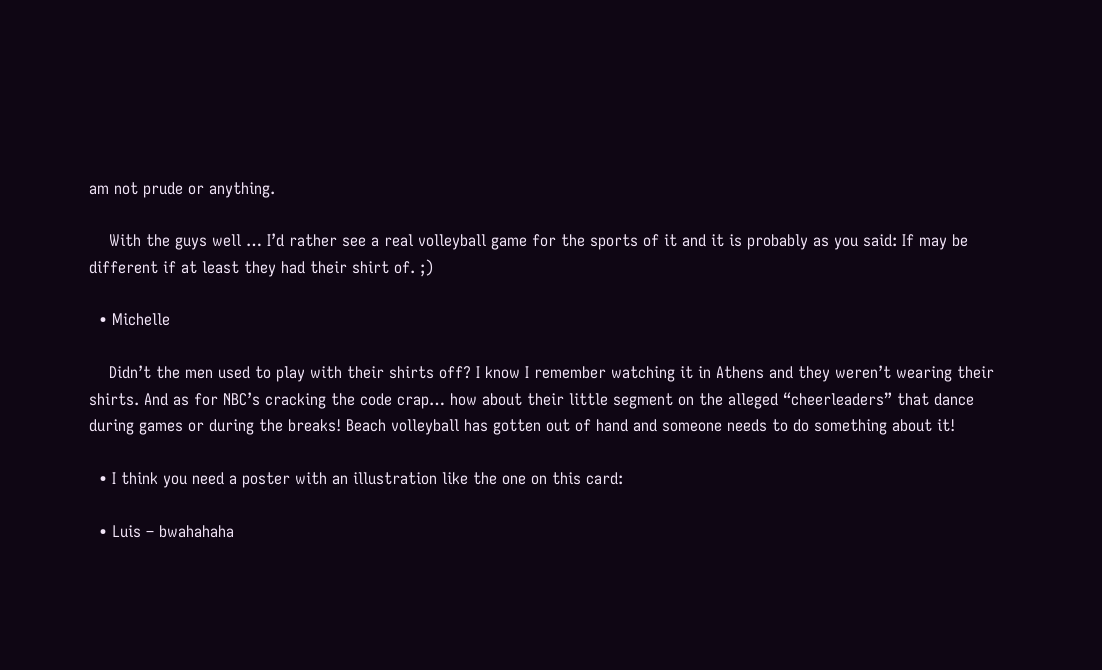am not prude or anything.

    With the guys well … I’d rather see a real volleyball game for the sports of it and it is probably as you said: If may be different if at least they had their shirt of. ;)

  • Michelle

    Didn’t the men used to play with their shirts off? I know I remember watching it in Athens and they weren’t wearing their shirts. And as for NBC’s cracking the code crap… how about their little segment on the alleged “cheerleaders” that dance during games or during the breaks! Beach volleyball has gotten out of hand and someone needs to do something about it!

  • I think you need a poster with an illustration like the one on this card:

  • Luis – bwahahaha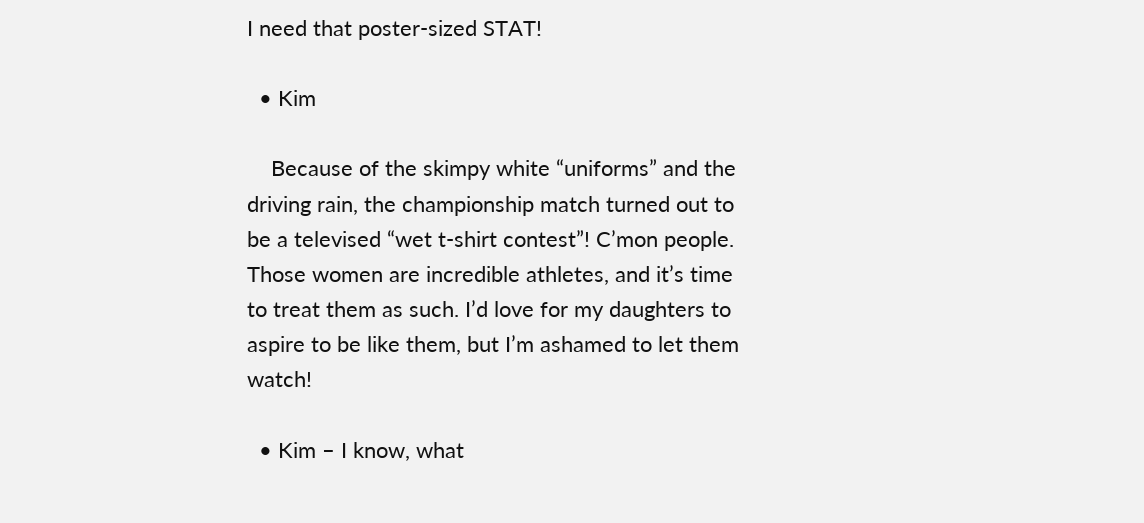I need that poster-sized STAT!

  • Kim

    Because of the skimpy white “uniforms” and the driving rain, the championship match turned out to be a televised “wet t-shirt contest”! C’mon people. Those women are incredible athletes, and it’s time to treat them as such. I’d love for my daughters to aspire to be like them, but I’m ashamed to let them watch!

  • Kim – I know, what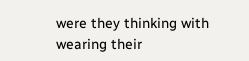were they thinking with wearing their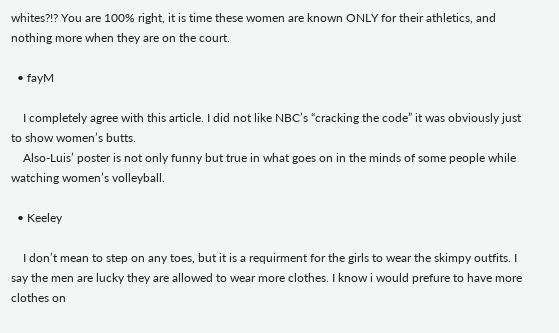whites?!? You are 100% right, it is time these women are known ONLY for their athletics, and nothing more when they are on the court.

  • fayM

    I completely agree with this article. I did not like NBC’s “cracking the code” it was obviously just to show women’s butts.
    Also-Luis’ poster is not only funny but true in what goes on in the minds of some people while watching women’s volleyball.

  • Keeley

    I don’t mean to step on any toes, but it is a requirment for the girls to wear the skimpy outfits. I say the men are lucky they are allowed to wear more clothes. I know i would prefure to have more clothes on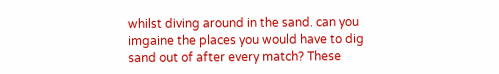whilst diving around in the sand. can you imgaine the places you would have to dig sand out of after every match? These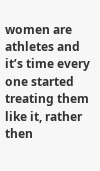women are athletes and it’s time every one started treating them like it, rather then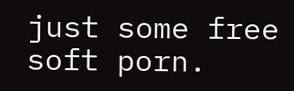just some free soft porn.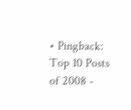• Pingback: Top 10 Posts of 2008 -